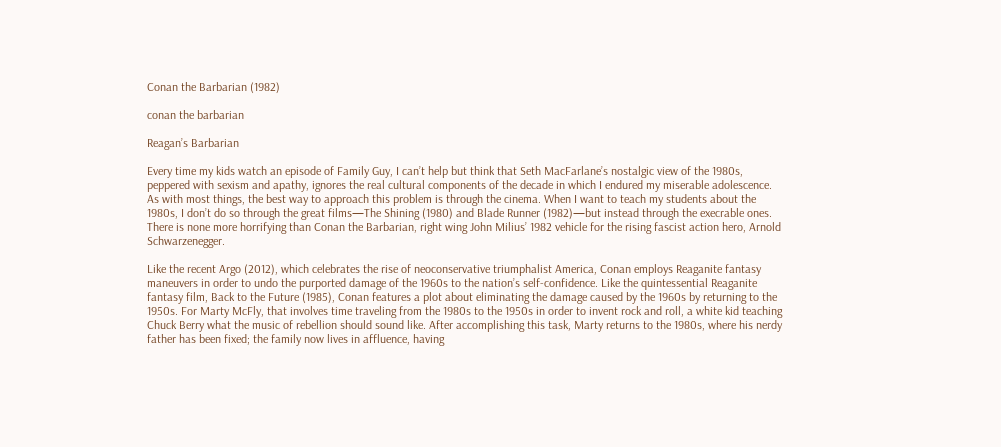Conan the Barbarian (1982)

conan the barbarian

Reagan’s Barbarian

Every time my kids watch an episode of Family Guy, I can’t help but think that Seth MacFarlane’s nostalgic view of the 1980s, peppered with sexism and apathy, ignores the real cultural components of the decade in which I endured my miserable adolescence. As with most things, the best way to approach this problem is through the cinema. When I want to teach my students about the 1980s, I don’t do so through the great films—The Shining (1980) and Blade Runner (1982)—but instead through the execrable ones. There is none more horrifying than Conan the Barbarian, right wing John Milius’ 1982 vehicle for the rising fascist action hero, Arnold Schwarzenegger.

Like the recent Argo (2012), which celebrates the rise of neoconservative triumphalist America, Conan employs Reaganite fantasy maneuvers in order to undo the purported damage of the 1960s to the nation’s self-confidence. Like the quintessential Reaganite fantasy film, Back to the Future (1985), Conan features a plot about eliminating the damage caused by the 1960s by returning to the 1950s. For Marty McFly, that involves time traveling from the 1980s to the 1950s in order to invent rock and roll, a white kid teaching Chuck Berry what the music of rebellion should sound like. After accomplishing this task, Marty returns to the 1980s, where his nerdy father has been fixed; the family now lives in affluence, having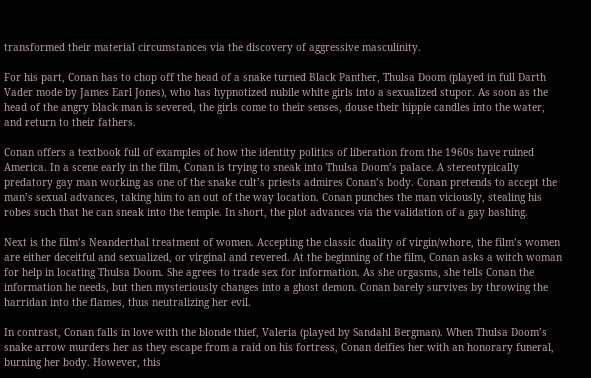transformed their material circumstances via the discovery of aggressive masculinity.

For his part, Conan has to chop off the head of a snake turned Black Panther, Thulsa Doom (played in full Darth Vader mode by James Earl Jones), who has hypnotized nubile white girls into a sexualized stupor. As soon as the head of the angry black man is severed, the girls come to their senses, douse their hippie candles into the water, and return to their fathers.

Conan offers a textbook full of examples of how the identity politics of liberation from the 1960s have ruined America. In a scene early in the film, Conan is trying to sneak into Thulsa Doom’s palace. A stereotypically predatory gay man working as one of the snake cult’s priests admires Conan’s body. Conan pretends to accept the man’s sexual advances, taking him to an out of the way location. Conan punches the man viciously, stealing his robes such that he can sneak into the temple. In short, the plot advances via the validation of a gay bashing.

Next is the film’s Neanderthal treatment of women. Accepting the classic duality of virgin/whore, the film’s women are either deceitful and sexualized, or virginal and revered. At the beginning of the film, Conan asks a witch woman for help in locating Thulsa Doom. She agrees to trade sex for information. As she orgasms, she tells Conan the information he needs, but then mysteriously changes into a ghost demon. Conan barely survives by throwing the harridan into the flames, thus neutralizing her evil.

In contrast, Conan falls in love with the blonde thief, Valeria (played by Sandahl Bergman). When Thulsa Doom’s snake arrow murders her as they escape from a raid on his fortress, Conan deifies her with an honorary funeral, burning her body. However, this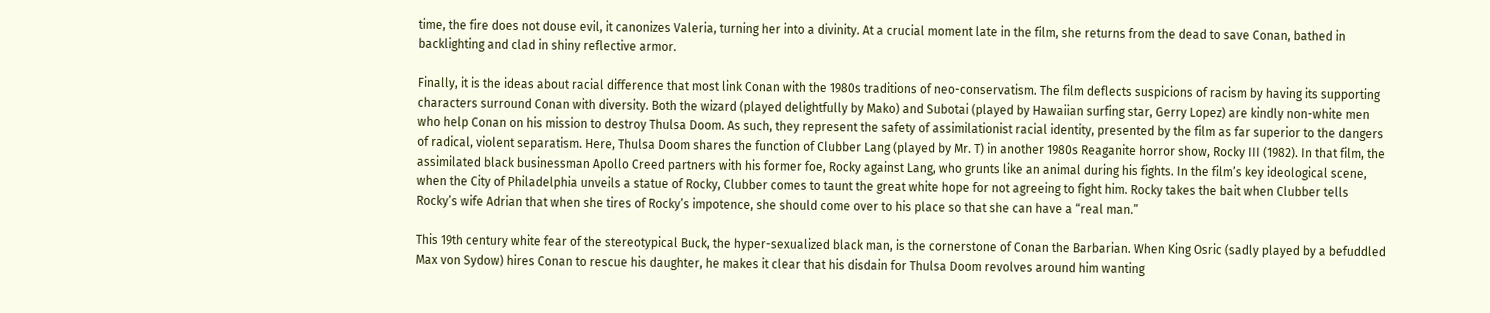time, the fire does not douse evil, it canonizes Valeria, turning her into a divinity. At a crucial moment late in the film, she returns from the dead to save Conan, bathed in backlighting and clad in shiny reflective armor.

Finally, it is the ideas about racial difference that most link Conan with the 1980s traditions of neo-conservatism. The film deflects suspicions of racism by having its supporting characters surround Conan with diversity. Both the wizard (played delightfully by Mako) and Subotai (played by Hawaiian surfing star, Gerry Lopez) are kindly non-white men who help Conan on his mission to destroy Thulsa Doom. As such, they represent the safety of assimilationist racial identity, presented by the film as far superior to the dangers of radical, violent separatism. Here, Thulsa Doom shares the function of Clubber Lang (played by Mr. T) in another 1980s Reaganite horror show, Rocky III (1982). In that film, the assimilated black businessman Apollo Creed partners with his former foe, Rocky against Lang, who grunts like an animal during his fights. In the film’s key ideological scene, when the City of Philadelphia unveils a statue of Rocky, Clubber comes to taunt the great white hope for not agreeing to fight him. Rocky takes the bait when Clubber tells Rocky’s wife Adrian that when she tires of Rocky’s impotence, she should come over to his place so that she can have a “real man.”

This 19th century white fear of the stereotypical Buck, the hyper-sexualized black man, is the cornerstone of Conan the Barbarian. When King Osric (sadly played by a befuddled Max von Sydow) hires Conan to rescue his daughter, he makes it clear that his disdain for Thulsa Doom revolves around him wanting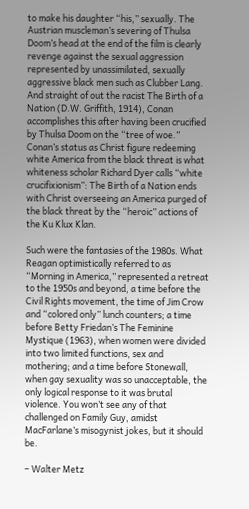to make his daughter “his,” sexually. The Austrian muscleman’s severing of Thulsa Doom’s head at the end of the film is clearly revenge against the sexual aggression represented by unassimilated, sexually aggressive black men such as Clubber Lang. And straight of out the racist The Birth of a Nation (D.W. Griffith, 1914), Conan accomplishes this after having been crucified by Thulsa Doom on the “tree of woe.” Conan’s status as Christ figure redeeming white America from the black threat is what whiteness scholar Richard Dyer calls “white crucifixionism”: The Birth of a Nation ends with Christ overseeing an America purged of the black threat by the “heroic” actions of the Ku Klux Klan.

Such were the fantasies of the 1980s. What Reagan optimistically referred to as “Morning in America,” represented a retreat to the 1950s and beyond, a time before the Civil Rights movement, the time of Jim Crow and “colored only” lunch counters; a time before Betty Friedan’s The Feminine Mystique (1963), when women were divided into two limited functions, sex and mothering; and a time before Stonewall, when gay sexuality was so unacceptable, the only logical response to it was brutal violence. You won’t see any of that challenged on Family Guy, amidst MacFarlane’s misogynist jokes, but it should be.

– Walter Metz